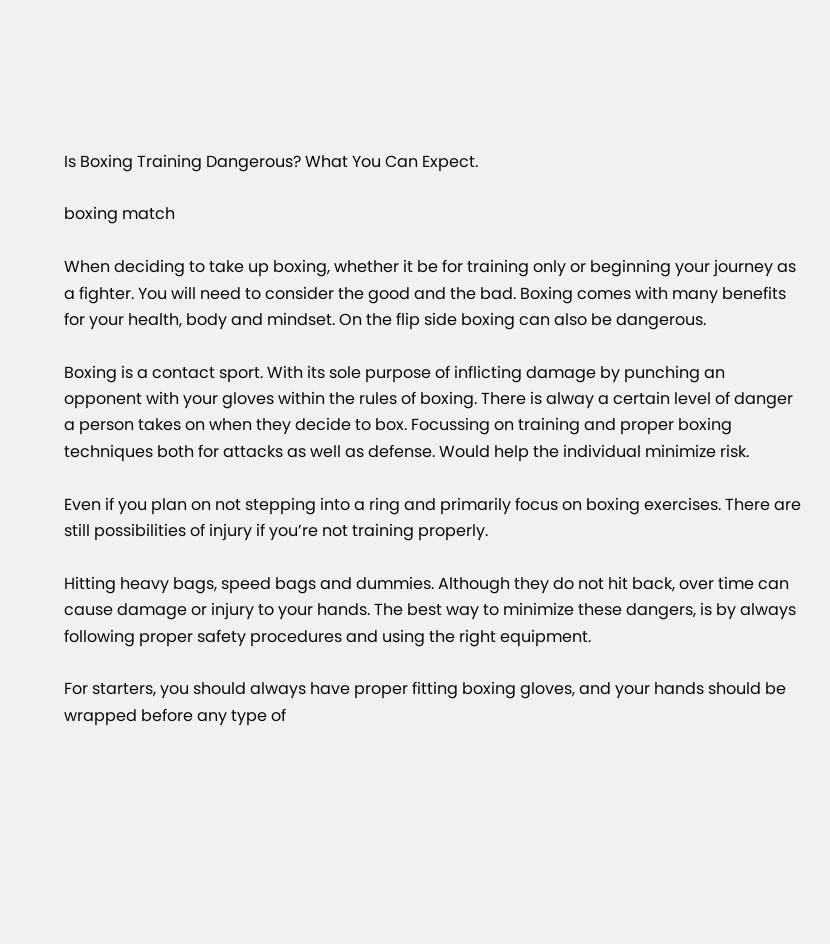Is Boxing Training Dangerous? What You Can Expect.

boxing match

When deciding to take up boxing, whether it be for training only or beginning your journey as a fighter. You will need to consider the good and the bad. Boxing comes with many benefits for your health, body and mindset. On the flip side boxing can also be dangerous.

Boxing is a contact sport. With its sole purpose of inflicting damage by punching an opponent with your gloves within the rules of boxing. There is alway a certain level of danger a person takes on when they decide to box. Focussing on training and proper boxing techniques both for attacks as well as defense. Would help the individual minimize risk.

Even if you plan on not stepping into a ring and primarily focus on boxing exercises. There are still possibilities of injury if you’re not training properly.

Hitting heavy bags, speed bags and dummies. Although they do not hit back, over time can cause damage or injury to your hands. The best way to minimize these dangers, is by always following proper safety procedures and using the right equipment.

For starters, you should always have proper fitting boxing gloves, and your hands should be wrapped before any type of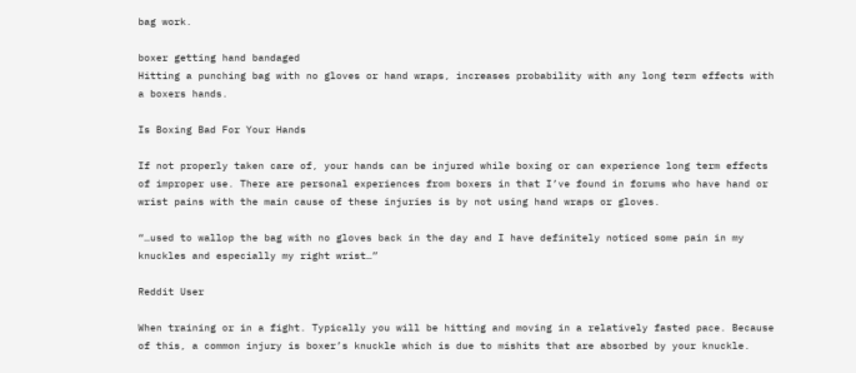bag work.

boxer getting hand bandaged
Hitting a punching bag with no gloves or hand wraps, increases probability with any long term effects with a boxers hands.

Is Boxing Bad For Your Hands

If not properly taken care of, your hands can be injured while boxing or can experience long term effects of improper use. There are personal experiences from boxers in that I’ve found in forums who have hand or wrist pains with the main cause of these injuries is by not using hand wraps or gloves.

“…used to wallop the bag with no gloves back in the day and I have definitely noticed some pain in my knuckles and especially my right wrist…”

Reddit User

When training or in a fight. Typically you will be hitting and moving in a relatively fasted pace. Because of this, a common injury is boxer’s knuckle which is due to mishits that are absorbed by your knuckle.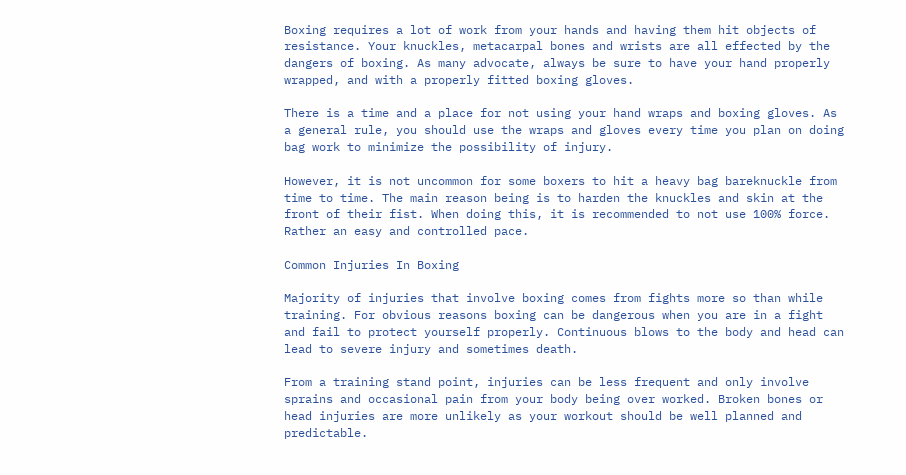Boxing requires a lot of work from your hands and having them hit objects of resistance. Your knuckles, metacarpal bones and wrists are all effected by the dangers of boxing. As many advocate, always be sure to have your hand properly wrapped, and with a properly fitted boxing gloves.

There is a time and a place for not using your hand wraps and boxing gloves. As a general rule, you should use the wraps and gloves every time you plan on doing bag work to minimize the possibility of injury.

However, it is not uncommon for some boxers to hit a heavy bag bareknuckle from time to time. The main reason being is to harden the knuckles and skin at the front of their fist. When doing this, it is recommended to not use 100% force. Rather an easy and controlled pace.

Common Injuries In Boxing

Majority of injuries that involve boxing comes from fights more so than while training. For obvious reasons boxing can be dangerous when you are in a fight and fail to protect yourself properly. Continuous blows to the body and head can lead to severe injury and sometimes death.

From a training stand point, injuries can be less frequent and only involve sprains and occasional pain from your body being over worked. Broken bones or head injuries are more unlikely as your workout should be well planned and predictable.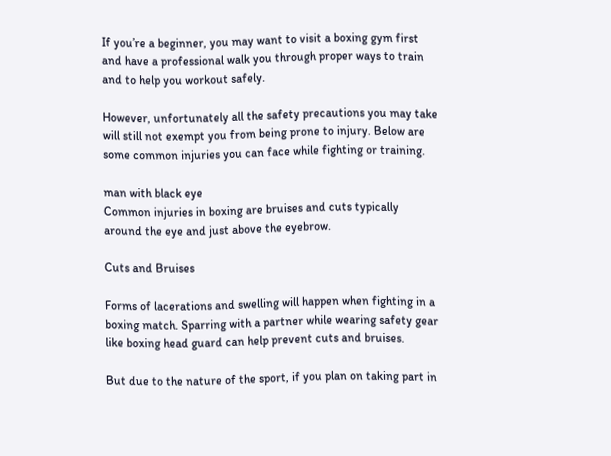If you’re a beginner, you may want to visit a boxing gym first and have a professional walk you through proper ways to train and to help you workout safely.

However, unfortunately all the safety precautions you may take will still not exempt you from being prone to injury. Below are some common injuries you can face while fighting or training.

man with black eye
Common injuries in boxing are bruises and cuts typically around the eye and just above the eyebrow.

Cuts and Bruises

Forms of lacerations and swelling will happen when fighting in a boxing match. Sparring with a partner while wearing safety gear like boxing head guard can help prevent cuts and bruises.

But due to the nature of the sport, if you plan on taking part in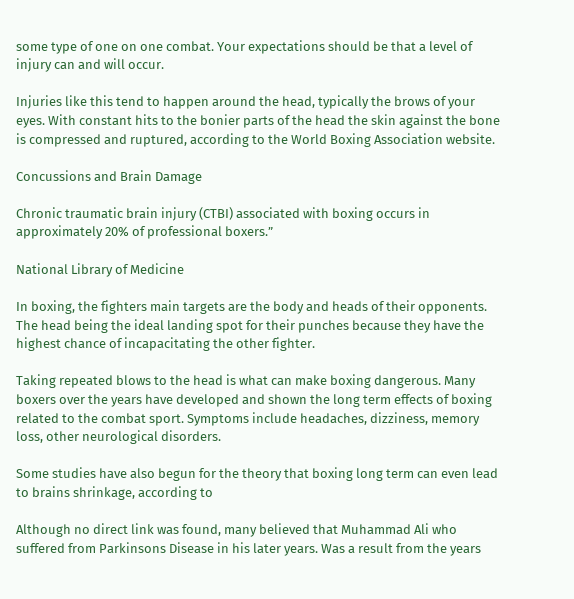some type of one on one combat. Your expectations should be that a level of injury can and will occur.

Injuries like this tend to happen around the head, typically the brows of your eyes. With constant hits to the bonier parts of the head the skin against the bone is compressed and ruptured, according to the World Boxing Association website.

Concussions and Brain Damage

Chronic traumatic brain injury (CTBI) associated with boxing occurs in approximately 20% of professional boxers.”

National Library of Medicine

In boxing, the fighters main targets are the body and heads of their opponents. The head being the ideal landing spot for their punches because they have the highest chance of incapacitating the other fighter.

Taking repeated blows to the head is what can make boxing dangerous. Many boxers over the years have developed and shown the long term effects of boxing related to the combat sport. Symptoms include headaches, dizziness, memory loss, other neurological disorders.

Some studies have also begun for the theory that boxing long term can even lead to brains shrinkage, according to

Although no direct link was found, many believed that Muhammad Ali who suffered from Parkinsons Disease in his later years. Was a result from the years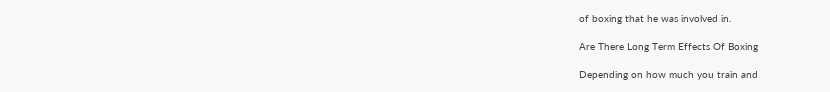of boxing that he was involved in.

Are There Long Term Effects Of Boxing

Depending on how much you train and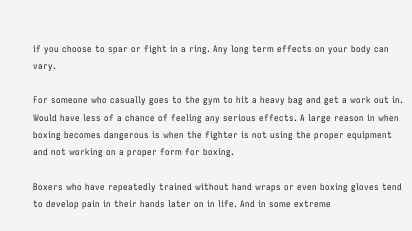if you choose to spar or fight in a ring. Any long term effects on your body can vary.

For someone who casually goes to the gym to hit a heavy bag and get a work out in. Would have less of a chance of feeling any serious effects. A large reason in when boxing becomes dangerous is when the fighter is not using the proper equipment and not working on a proper form for boxing.

Boxers who have repeatedly trained without hand wraps or even boxing gloves tend to develop pain in their hands later on in life. And in some extreme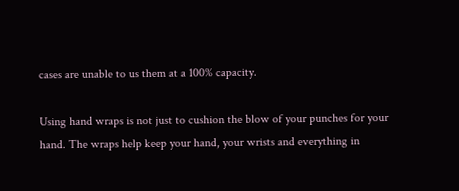cases are unable to us them at a 100% capacity.

Using hand wraps is not just to cushion the blow of your punches for your hand. The wraps help keep your hand, your wrists and everything in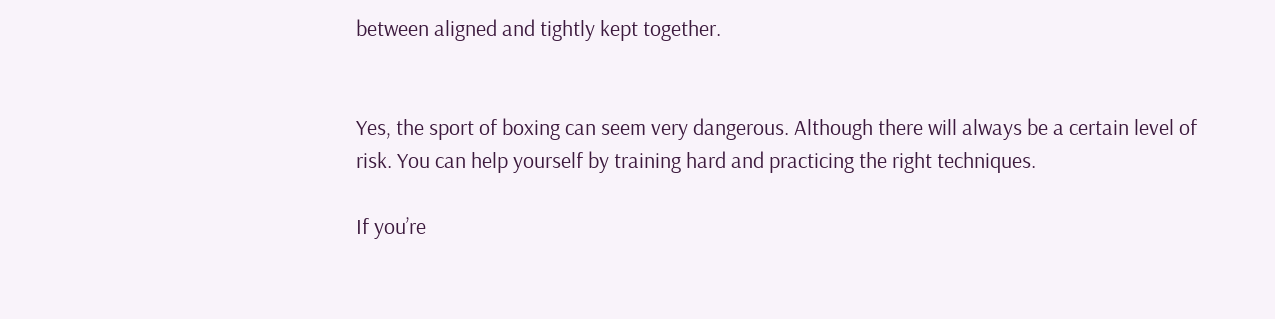between aligned and tightly kept together.


Yes, the sport of boxing can seem very dangerous. Although there will always be a certain level of risk. You can help yourself by training hard and practicing the right techniques.

If you’re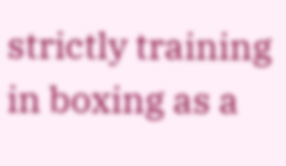strictly training in boxing as a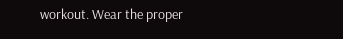workout. Wear the proper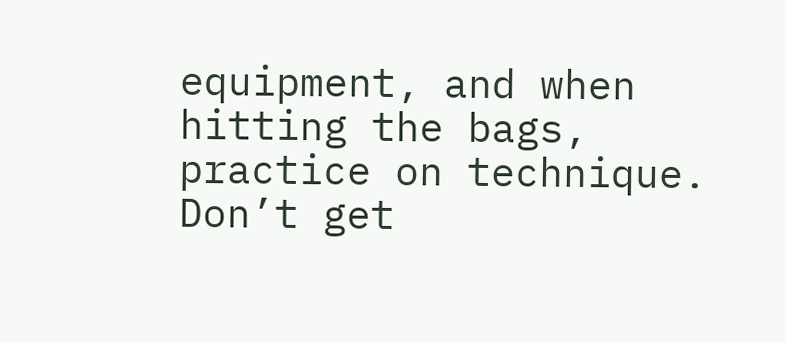equipment, and when hitting the bags, practice on technique. Don’t get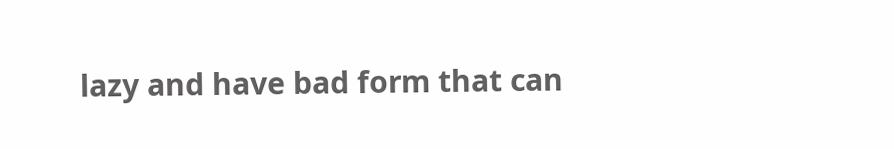lazy and have bad form that can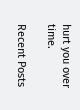hurt you over time.

Recent Posts